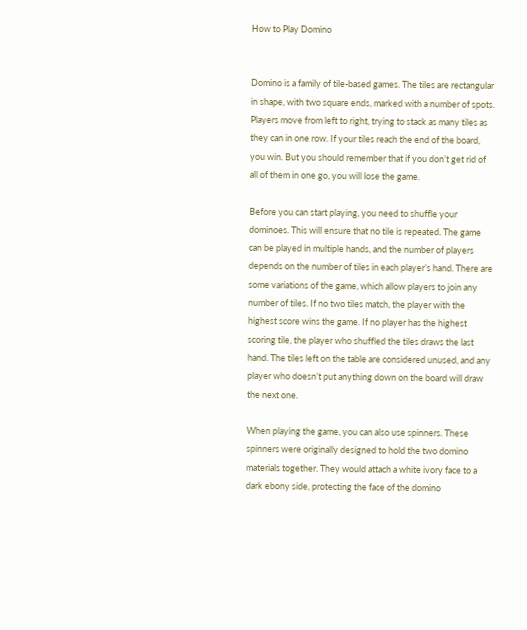How to Play Domino


Domino is a family of tile-based games. The tiles are rectangular in shape, with two square ends, marked with a number of spots. Players move from left to right, trying to stack as many tiles as they can in one row. If your tiles reach the end of the board, you win. But you should remember that if you don’t get rid of all of them in one go, you will lose the game.

Before you can start playing, you need to shuffle your dominoes. This will ensure that no tile is repeated. The game can be played in multiple hands, and the number of players depends on the number of tiles in each player’s hand. There are some variations of the game, which allow players to join any number of tiles. If no two tiles match, the player with the highest score wins the game. If no player has the highest scoring tile, the player who shuffled the tiles draws the last hand. The tiles left on the table are considered unused, and any player who doesn’t put anything down on the board will draw the next one.

When playing the game, you can also use spinners. These spinners were originally designed to hold the two domino materials together. They would attach a white ivory face to a dark ebony side, protecting the face of the domino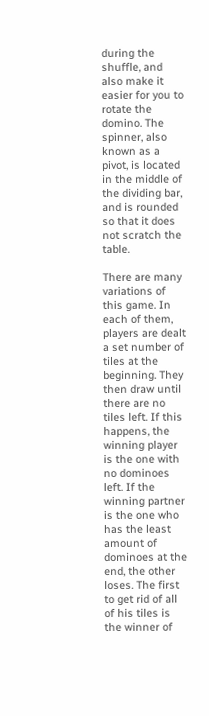during the shuffle, and also make it easier for you to rotate the domino. The spinner, also known as a pivot, is located in the middle of the dividing bar, and is rounded so that it does not scratch the table.

There are many variations of this game. In each of them, players are dealt a set number of tiles at the beginning. They then draw until there are no tiles left. If this happens, the winning player is the one with no dominoes left. If the winning partner is the one who has the least amount of dominoes at the end, the other loses. The first to get rid of all of his tiles is the winner of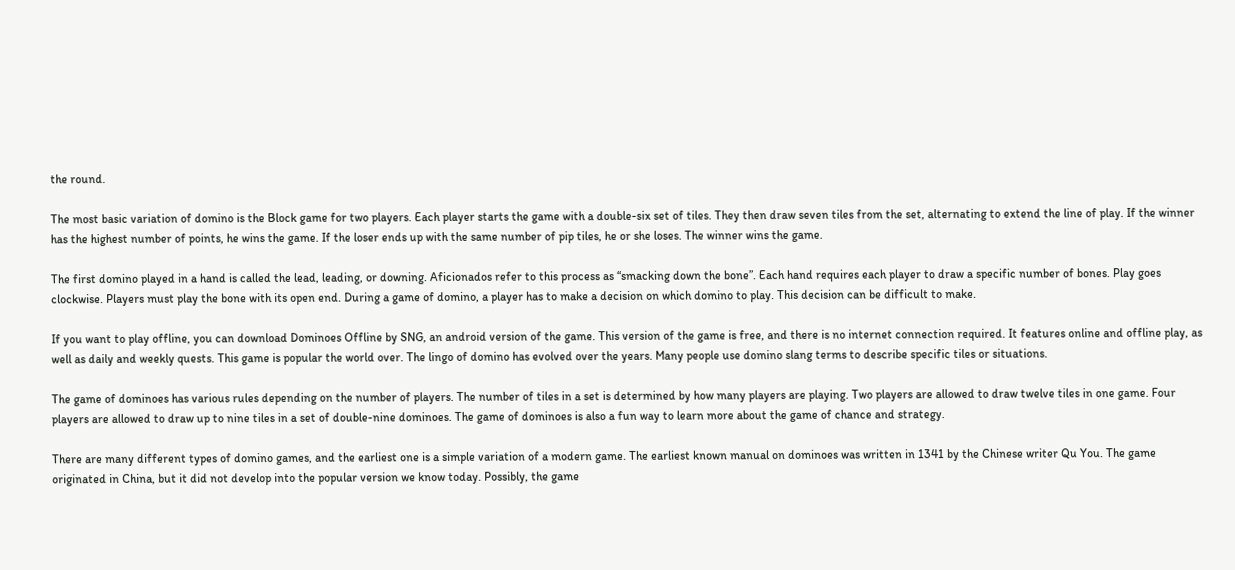the round.

The most basic variation of domino is the Block game for two players. Each player starts the game with a double-six set of tiles. They then draw seven tiles from the set, alternating to extend the line of play. If the winner has the highest number of points, he wins the game. If the loser ends up with the same number of pip tiles, he or she loses. The winner wins the game.

The first domino played in a hand is called the lead, leading, or downing. Aficionados refer to this process as “smacking down the bone”. Each hand requires each player to draw a specific number of bones. Play goes clockwise. Players must play the bone with its open end. During a game of domino, a player has to make a decision on which domino to play. This decision can be difficult to make.

If you want to play offline, you can download Dominoes Offline by SNG, an android version of the game. This version of the game is free, and there is no internet connection required. It features online and offline play, as well as daily and weekly quests. This game is popular the world over. The lingo of domino has evolved over the years. Many people use domino slang terms to describe specific tiles or situations.

The game of dominoes has various rules depending on the number of players. The number of tiles in a set is determined by how many players are playing. Two players are allowed to draw twelve tiles in one game. Four players are allowed to draw up to nine tiles in a set of double-nine dominoes. The game of dominoes is also a fun way to learn more about the game of chance and strategy.

There are many different types of domino games, and the earliest one is a simple variation of a modern game. The earliest known manual on dominoes was written in 1341 by the Chinese writer Qu You. The game originated in China, but it did not develop into the popular version we know today. Possibly, the game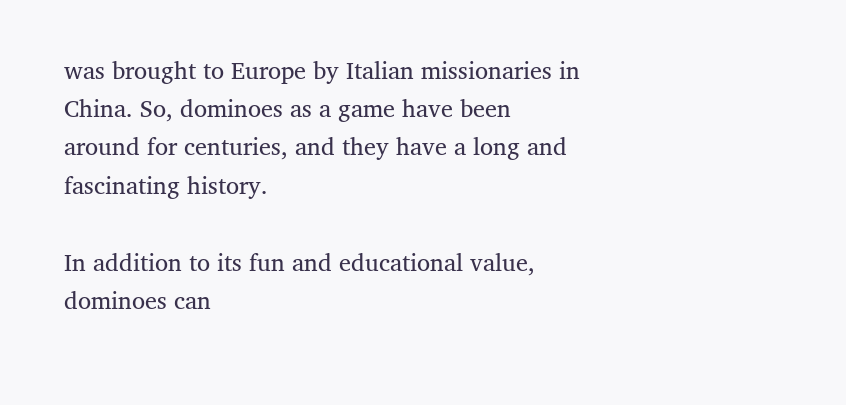was brought to Europe by Italian missionaries in China. So, dominoes as a game have been around for centuries, and they have a long and fascinating history.

In addition to its fun and educational value, dominoes can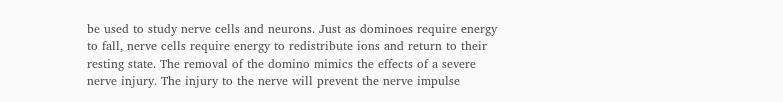be used to study nerve cells and neurons. Just as dominoes require energy to fall, nerve cells require energy to redistribute ions and return to their resting state. The removal of the domino mimics the effects of a severe nerve injury. The injury to the nerve will prevent the nerve impulse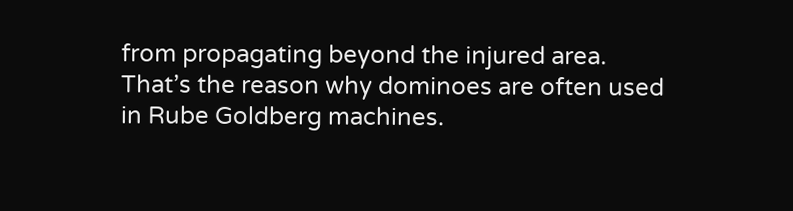from propagating beyond the injured area. That’s the reason why dominoes are often used in Rube Goldberg machines.